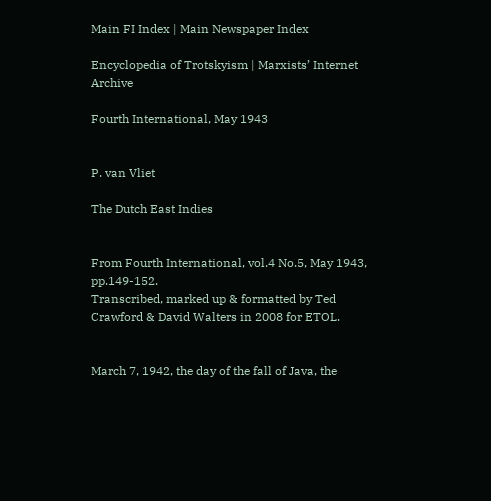Main FI Index | Main Newspaper Index

Encyclopedia of Trotskyism | Marxists’ Internet Archive

Fourth International, May 1943


P. van Vliet

The Dutch East Indies


From Fourth International, vol.4 No.5, May 1943, pp.149-152.
Transcribed, marked up & formatted by Ted Crawford & David Walters in 2008 for ETOL.


March 7, 1942, the day of the fall of Java, the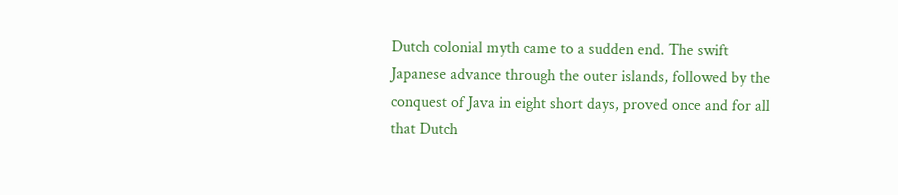Dutch colonial myth came to a sudden end. The swift Japanese advance through the outer islands, followed by the conquest of Java in eight short days, proved once and for all that Dutch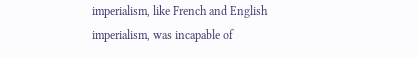imperialism, like French and English imperialism, was incapable of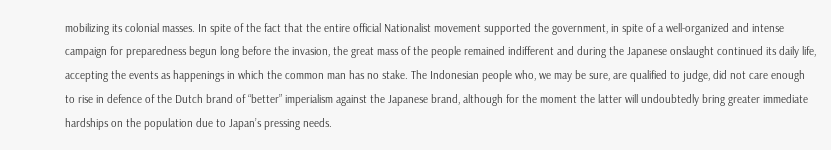mobilizing its colonial masses. In spite of the fact that the entire official Nationalist movement supported the government, in spite of a well-organized and intense campaign for preparedness begun long before the invasion, the great mass of the people remained indifferent and during the Japanese onslaught continued its daily life, accepting the events as happenings in which the common man has no stake. The Indonesian people who, we may be sure, are qualified to judge, did not care enough to rise in defence of the Dutch brand of “better” imperialism against the Japanese brand, although for the moment the latter will undoubtedly bring greater immediate hardships on the population due to Japan’s pressing needs.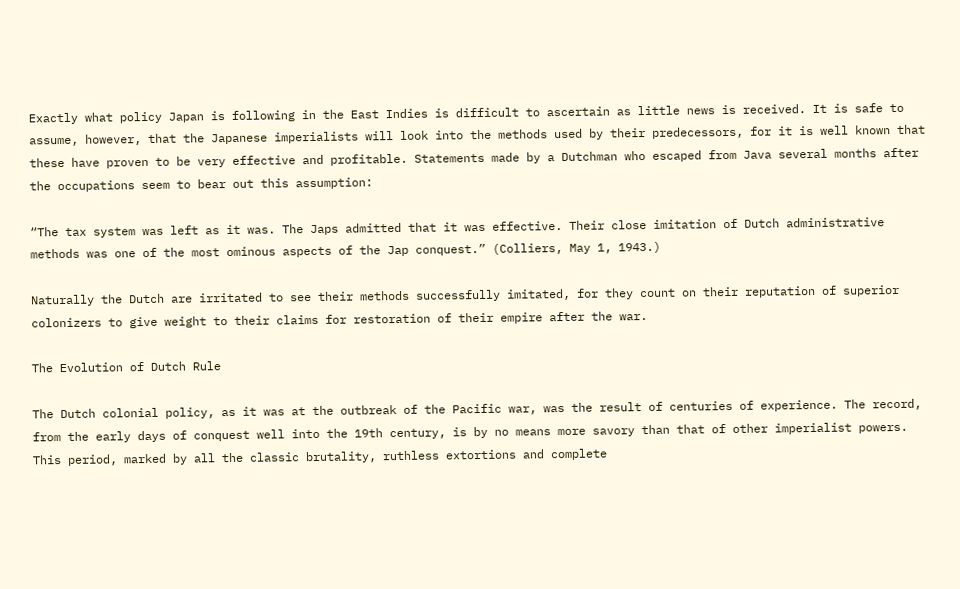Exactly what policy Japan is following in the East Indies is difficult to ascertain as little news is received. It is safe to assume, however, that the Japanese imperialists will look into the methods used by their predecessors, for it is well known that these have proven to be very effective and profitable. Statements made by a Dutchman who escaped from Java several months after the occupations seem to bear out this assumption:

“The tax system was left as it was. The Japs admitted that it was effective. Their close imitation of Dutch administrative methods was one of the most ominous aspects of the Jap conquest.” (Colliers, May 1, 1943.)

Naturally the Dutch are irritated to see their methods successfully imitated, for they count on their reputation of superior colonizers to give weight to their claims for restoration of their empire after the war.

The Evolution of Dutch Rule

The Dutch colonial policy, as it was at the outbreak of the Pacific war, was the result of centuries of experience. The record, from the early days of conquest well into the 19th century, is by no means more savory than that of other imperialist powers. This period, marked by all the classic brutality, ruthless extortions and complete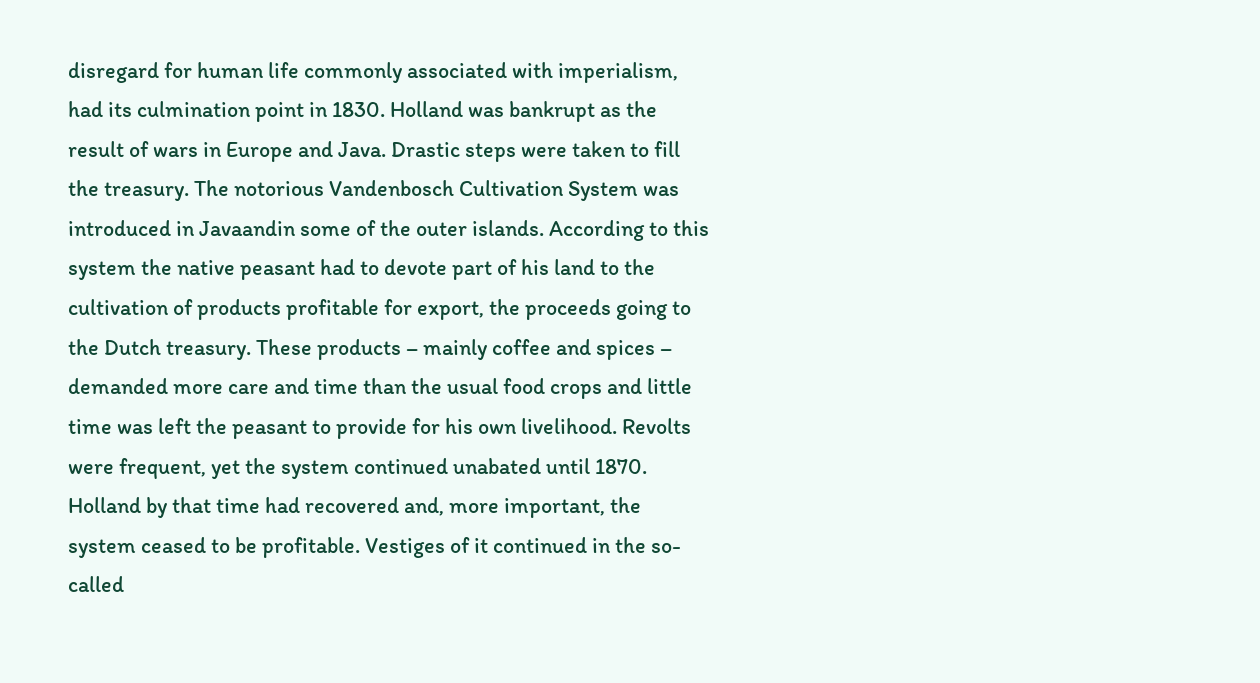disregard for human life commonly associated with imperialism, had its culmination point in 1830. Holland was bankrupt as the result of wars in Europe and Java. Drastic steps were taken to fill the treasury. The notorious Vandenbosch Cultivation System was introduced in Javaandin some of the outer islands. According to this system the native peasant had to devote part of his land to the cultivation of products profitable for export, the proceeds going to the Dutch treasury. These products – mainly coffee and spices – demanded more care and time than the usual food crops and little time was left the peasant to provide for his own livelihood. Revolts were frequent, yet the system continued unabated until 1870. Holland by that time had recovered and, more important, the system ceased to be profitable. Vestiges of it continued in the so-called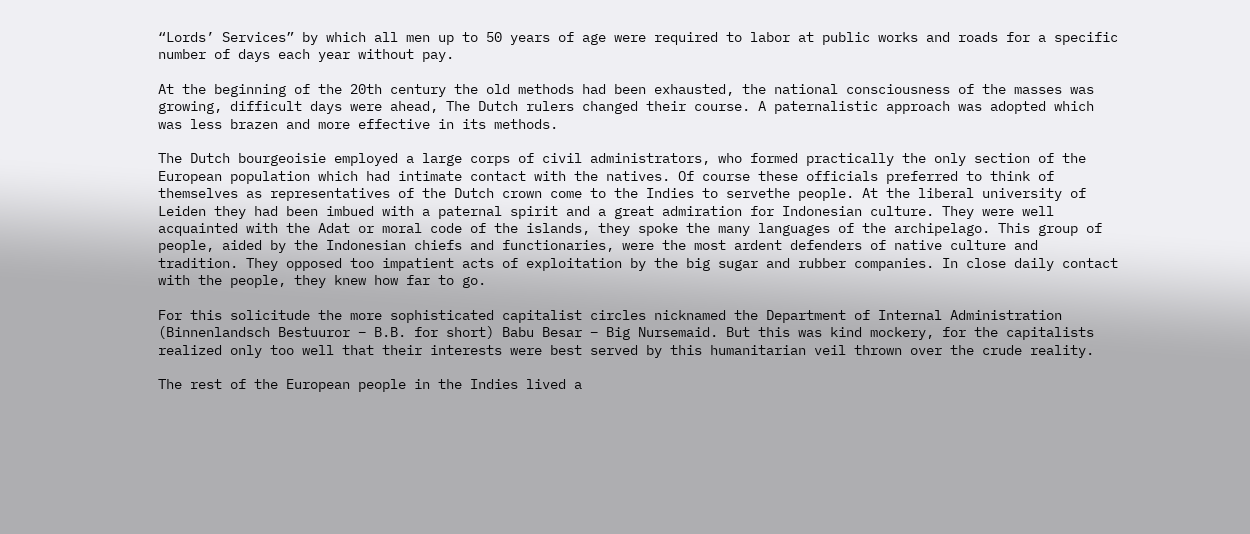“Lords’ Services” by which all men up to 50 years of age were required to labor at public works and roads for a specific number of days each year without pay.

At the beginning of the 20th century the old methods had been exhausted, the national consciousness of the masses was growing, difficult days were ahead, The Dutch rulers changed their course. A paternalistic approach was adopted which was less brazen and more effective in its methods.

The Dutch bourgeoisie employed a large corps of civil administrators, who formed practically the only section of the European population which had intimate contact with the natives. Of course these officials preferred to think of themselves as representatives of the Dutch crown come to the Indies to servethe people. At the liberal university of Leiden they had been imbued with a paternal spirit and a great admiration for Indonesian culture. They were well acquainted with the Adat or moral code of the islands, they spoke the many languages of the archipelago. This group of people, aided by the Indonesian chiefs and functionaries, were the most ardent defenders of native culture and tradition. They opposed too impatient acts of exploitation by the big sugar and rubber companies. In close daily contact with the people, they knew how far to go.

For this solicitude the more sophisticated capitalist circles nicknamed the Department of Internal Administration (Binnenlandsch Bestuuror – B.B. for short) Babu Besar – Big Nursemaid. But this was kind mockery, for the capitalists realized only too well that their interests were best served by this humanitarian veil thrown over the crude reality.

The rest of the European people in the Indies lived a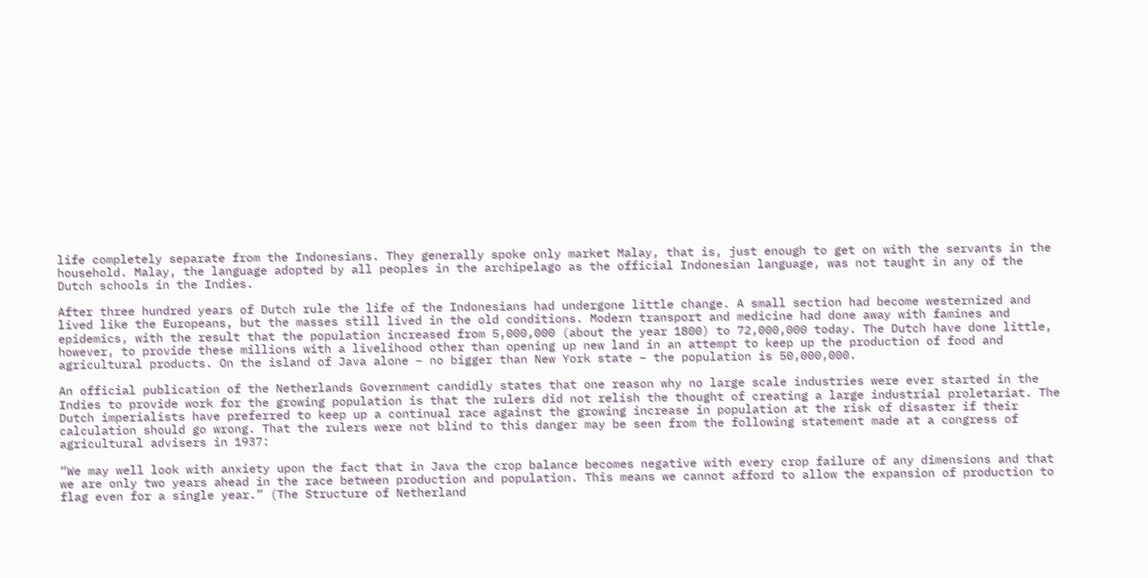life completely separate from the Indonesians. They generally spoke only market Malay, that is, just enough to get on with the servants in the household. Malay, the language adopted by all peoples in the archipelago as the official Indonesian language, was not taught in any of the Dutch schools in the Indies.

After three hundred years of Dutch rule the life of the Indonesians had undergone little change. A small section had become westernized and lived like the Europeans, but the masses still lived in the old conditions. Modern transport and medicine had done away with famines and epidemics, with the result that the population increased from 5,000,000 (about the year 1800) to 72,000,000 today. The Dutch have done little, however, to provide these millions with a livelihood other than opening up new land in an attempt to keep up the production of food and agricultural products. On the island of Java alone – no bigger than New York state – the population is 50,000,000.

An official publication of the Netherlands Government candidly states that one reason why no large scale industries were ever started in the Indies to provide work for the growing population is that the rulers did not relish the thought of creating a large industrial proletariat. The Dutch imperialists have preferred to keep up a continual race against the growing increase in population at the risk of disaster if their calculation should go wrong. That the rulers were not blind to this danger may be seen from the following statement made at a congress of agricultural advisers in 1937:

“We may well look with anxiety upon the fact that in Java the crop balance becomes negative with every crop failure of any dimensions and that we are only two years ahead in the race between production and population. This means we cannot afford to allow the expansion of production to flag even for a single year.” (The Structure of Netherland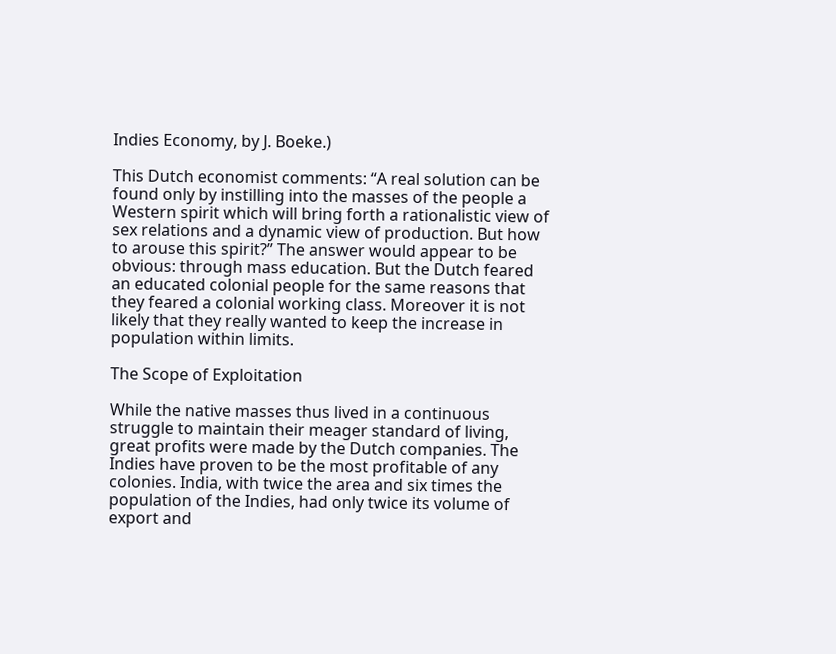Indies Economy, by J. Boeke.)

This Dutch economist comments: “A real solution can be found only by instilling into the masses of the people a Western spirit which will bring forth a rationalistic view of sex relations and a dynamic view of production. But how to arouse this spirit?” The answer would appear to be obvious: through mass education. But the Dutch feared an educated colonial people for the same reasons that they feared a colonial working class. Moreover it is not likely that they really wanted to keep the increase in population within limits.

The Scope of Exploitation

While the native masses thus lived in a continuous struggle to maintain their meager standard of living, great profits were made by the Dutch companies. The Indies have proven to be the most profitable of any colonies. India, with twice the area and six times the population of the Indies, had only twice its volume of export and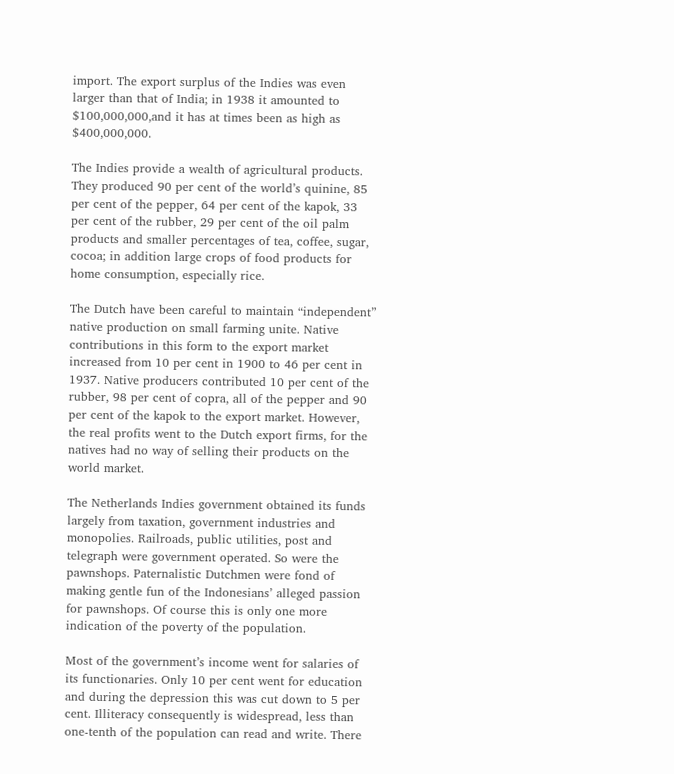import. The export surplus of the Indies was even larger than that of India; in 1938 it amounted to $100,000,000,and it has at times been as high as $400,000,000.

The Indies provide a wealth of agricultural products. They produced 90 per cent of the world’s quinine, 85 per cent of the pepper, 64 per cent of the kapok, 33 per cent of the rubber, 29 per cent of the oil palm products and smaller percentages of tea, coffee, sugar, cocoa; in addition large crops of food products for home consumption, especially rice.

The Dutch have been careful to maintain “independent” native production on small farming unite. Native contributions in this form to the export market increased from 10 per cent in 1900 to 46 per cent in 1937. Native producers contributed 10 per cent of the rubber, 98 per cent of copra, all of the pepper and 90 per cent of the kapok to the export market. However, the real profits went to the Dutch export firms, for the natives had no way of selling their products on the world market.

The Netherlands Indies government obtained its funds largely from taxation, government industries and monopolies. Railroads, public utilities, post and telegraph were government operated. So were the pawnshops. Paternalistic Dutchmen were fond of making gentle fun of the Indonesians’ alleged passion for pawnshops. Of course this is only one more indication of the poverty of the population.

Most of the government’s income went for salaries of its functionaries. Only 10 per cent went for education and during the depression this was cut down to 5 per cent. Illiteracy consequently is widespread, less than one-tenth of the population can read and write. There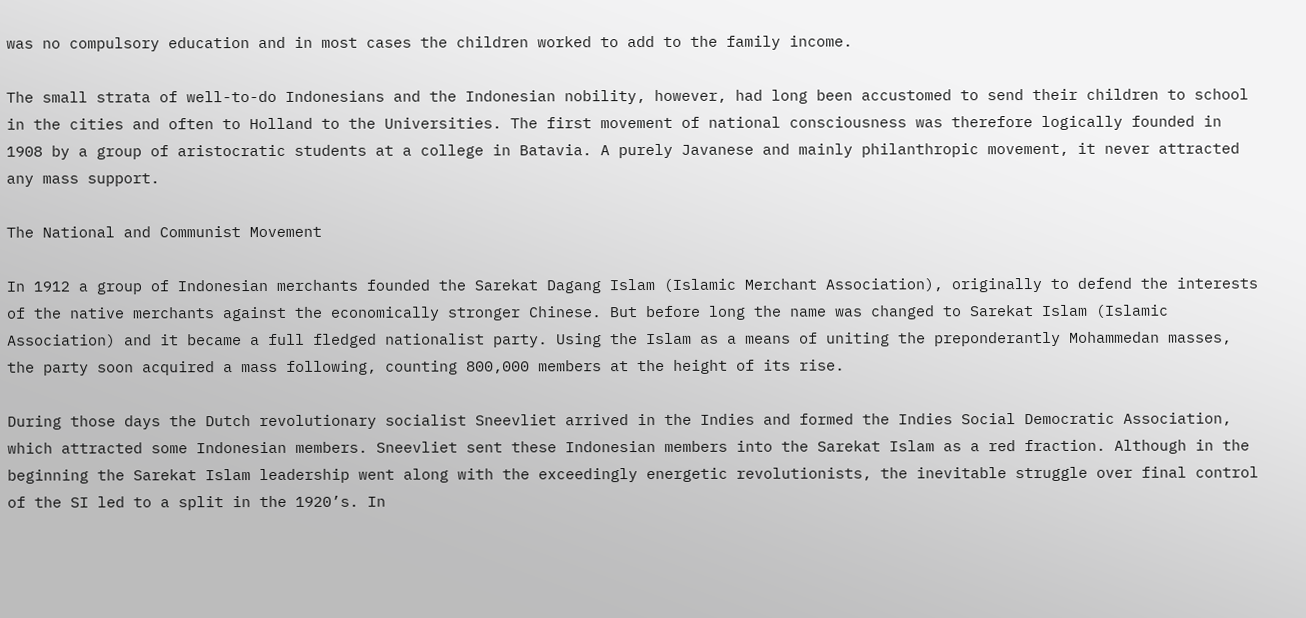was no compulsory education and in most cases the children worked to add to the family income.

The small strata of well-to-do Indonesians and the Indonesian nobility, however, had long been accustomed to send their children to school in the cities and often to Holland to the Universities. The first movement of national consciousness was therefore logically founded in 1908 by a group of aristocratic students at a college in Batavia. A purely Javanese and mainly philanthropic movement, it never attracted any mass support.

The National and Communist Movement

In 1912 a group of Indonesian merchants founded the Sarekat Dagang Islam (Islamic Merchant Association), originally to defend the interests of the native merchants against the economically stronger Chinese. But before long the name was changed to Sarekat Islam (Islamic Association) and it became a full fledged nationalist party. Using the Islam as a means of uniting the preponderantly Mohammedan masses, the party soon acquired a mass following, counting 800,000 members at the height of its rise.

During those days the Dutch revolutionary socialist Sneevliet arrived in the Indies and formed the Indies Social Democratic Association, which attracted some Indonesian members. Sneevliet sent these Indonesian members into the Sarekat Islam as a red fraction. Although in the beginning the Sarekat Islam leadership went along with the exceedingly energetic revolutionists, the inevitable struggle over final control of the SI led to a split in the 1920’s. In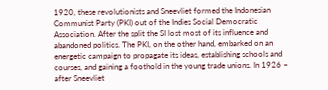1920, these revolutionists and Sneevliet formed the Indonesian Communist Party (PKI) out of the Indies Social Democratic Association. After the split the SI lost most of its influence and abandoned politics. The PKI, on the other hand, embarked on an energetic campaign to propagate its ideas, establishing schools and courses, and gaining a foothold in the young trade unions. In 1926 – after Sneevliet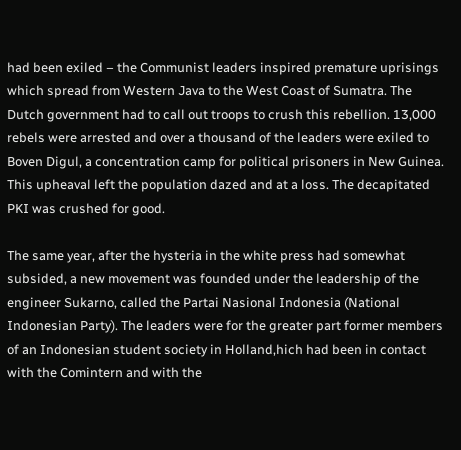had been exiled – the Communist leaders inspired premature uprisings which spread from Western Java to the West Coast of Sumatra. The Dutch government had to call out troops to crush this rebellion. 13,000 rebels were arrested and over a thousand of the leaders were exiled to Boven Digul, a concentration camp for political prisoners in New Guinea. This upheaval left the population dazed and at a loss. The decapitated PKI was crushed for good.

The same year, after the hysteria in the white press had somewhat subsided, a new movement was founded under the leadership of the engineer Sukarno, called the Partai Nasional Indonesia (National Indonesian Party). The leaders were for the greater part former members of an Indonesian student society in Holland,hich had been in contact with the Comintern and with the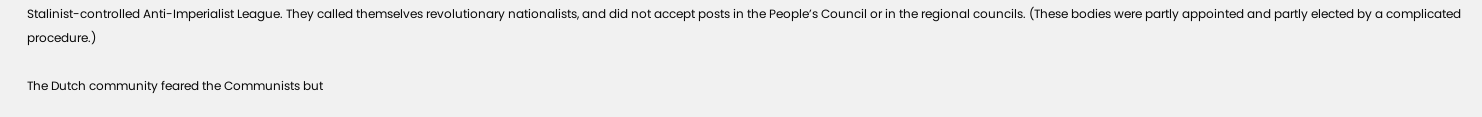Stalinist-controlled Anti-Imperialist League. They called themselves revolutionary nationalists, and did not accept posts in the People’s Council or in the regional councils. (These bodies were partly appointed and partly elected by a complicated procedure.)

The Dutch community feared the Communists but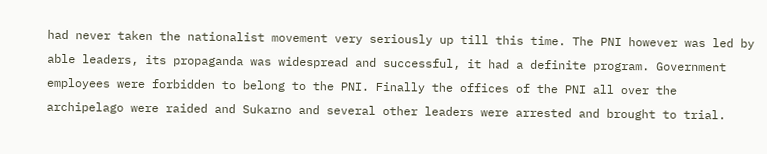had never taken the nationalist movement very seriously up till this time. The PNI however was led by able leaders, its propaganda was widespread and successful, it had a definite program. Government employees were forbidden to belong to the PNI. Finally the offices of the PNI all over the archipelago were raided and Sukarno and several other leaders were arrested and brought to trial.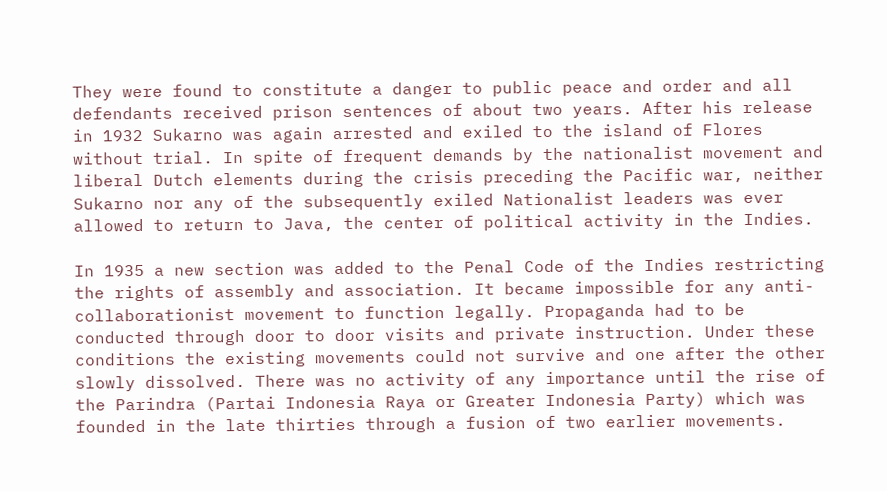They were found to constitute a danger to public peace and order and all defendants received prison sentences of about two years. After his release in 1932 Sukarno was again arrested and exiled to the island of Flores without trial. In spite of frequent demands by the nationalist movement and liberal Dutch elements during the crisis preceding the Pacific war, neither Sukarno nor any of the subsequently exiled Nationalist leaders was ever allowed to return to Java, the center of political activity in the Indies.

In 1935 a new section was added to the Penal Code of the Indies restricting the rights of assembly and association. It became impossible for any anti-collaborationist movement to function legally. Propaganda had to be conducted through door to door visits and private instruction. Under these conditions the existing movements could not survive and one after the other slowly dissolved. There was no activity of any importance until the rise of the Parindra (Partai Indonesia Raya or Greater Indonesia Party) which was founded in the late thirties through a fusion of two earlier movements.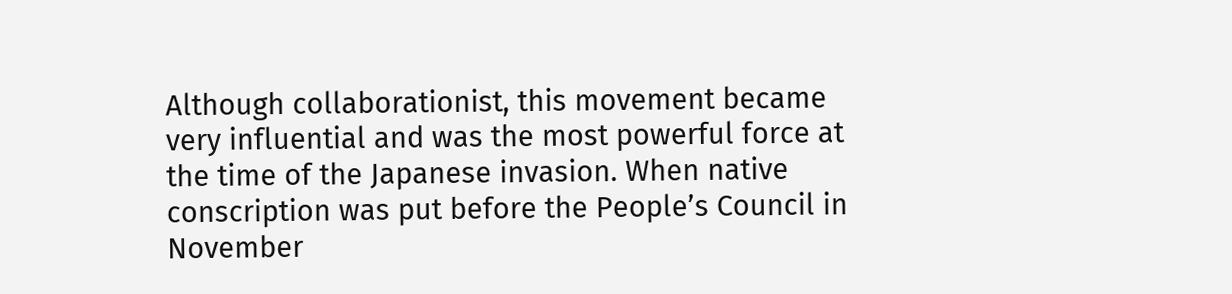Although collaborationist, this movement became very influential and was the most powerful force at the time of the Japanese invasion. When native conscription was put before the People’s Council in November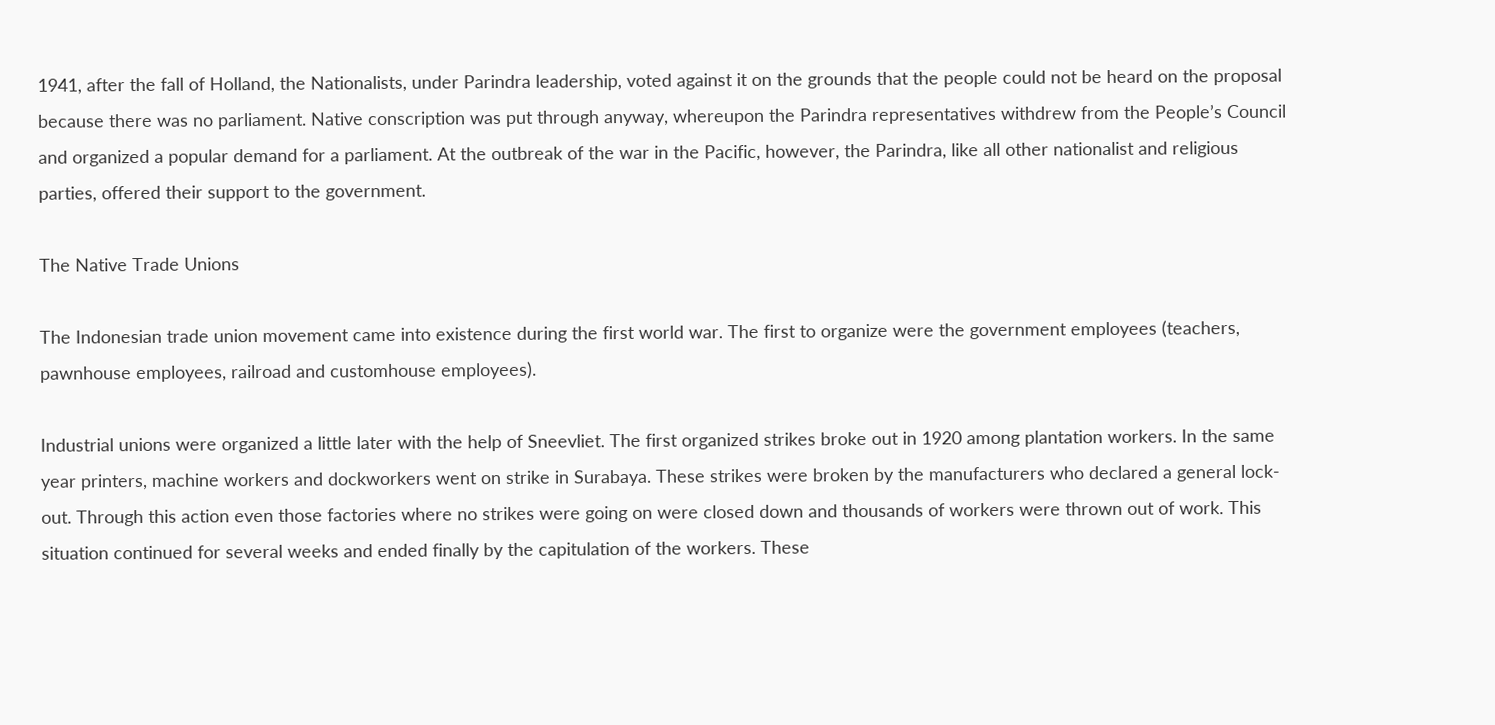1941, after the fall of Holland, the Nationalists, under Parindra leadership, voted against it on the grounds that the people could not be heard on the proposal because there was no parliament. Native conscription was put through anyway, whereupon the Parindra representatives withdrew from the People’s Council and organized a popular demand for a parliament. At the outbreak of the war in the Pacific, however, the Parindra, like all other nationalist and religious parties, offered their support to the government.

The Native Trade Unions

The Indonesian trade union movement came into existence during the first world war. The first to organize were the government employees (teachers, pawnhouse employees, railroad and customhouse employees).

Industrial unions were organized a little later with the help of Sneevliet. The first organized strikes broke out in 1920 among plantation workers. In the same year printers, machine workers and dockworkers went on strike in Surabaya. These strikes were broken by the manufacturers who declared a general lock-out. Through this action even those factories where no strikes were going on were closed down and thousands of workers were thrown out of work. This situation continued for several weeks and ended finally by the capitulation of the workers. These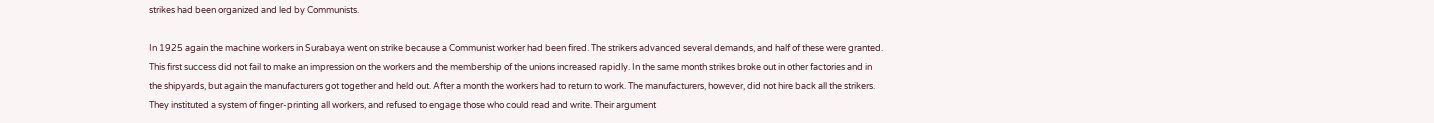strikes had been organized and led by Communists.

In 1925 again the machine workers in Surabaya went on strike because a Communist worker had been fired. The strikers advanced several demands, and half of these were granted. This first success did not fail to make an impression on the workers and the membership of the unions increased rapidly. In the same month strikes broke out in other factories and in the shipyards, but again the manufacturers got together and held out. After a month the workers had to return to work. The manufacturers, however, did not hire back all the strikers. They instituted a system of finger-printing all workers, and refused to engage those who could read and write. Their argument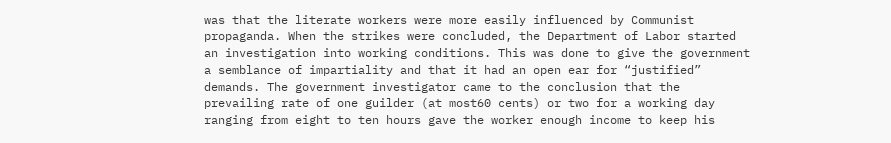was that the literate workers were more easily influenced by Communist propaganda. When the strikes were concluded, the Department of Labor started an investigation into working conditions. This was done to give the government a semblance of impartiality and that it had an open ear for “justified” demands. The government investigator came to the conclusion that the prevailing rate of one guilder (at most60 cents) or two for a working day ranging from eight to ten hours gave the worker enough income to keep his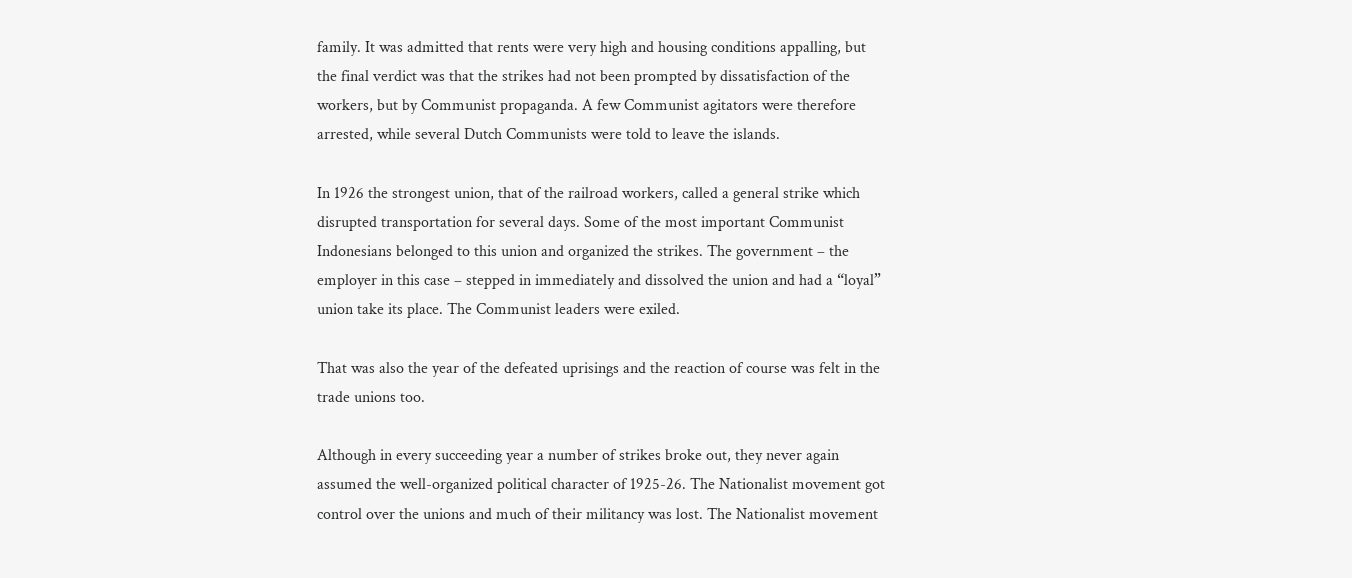family. It was admitted that rents were very high and housing conditions appalling, but the final verdict was that the strikes had not been prompted by dissatisfaction of the workers, but by Communist propaganda. A few Communist agitators were therefore arrested, while several Dutch Communists were told to leave the islands.

In 1926 the strongest union, that of the railroad workers, called a general strike which disrupted transportation for several days. Some of the most important Communist Indonesians belonged to this union and organized the strikes. The government – the employer in this case – stepped in immediately and dissolved the union and had a “loyal” union take its place. The Communist leaders were exiled.

That was also the year of the defeated uprisings and the reaction of course was felt in the trade unions too.

Although in every succeeding year a number of strikes broke out, they never again assumed the well-organized political character of 1925-26. The Nationalist movement got control over the unions and much of their militancy was lost. The Nationalist movement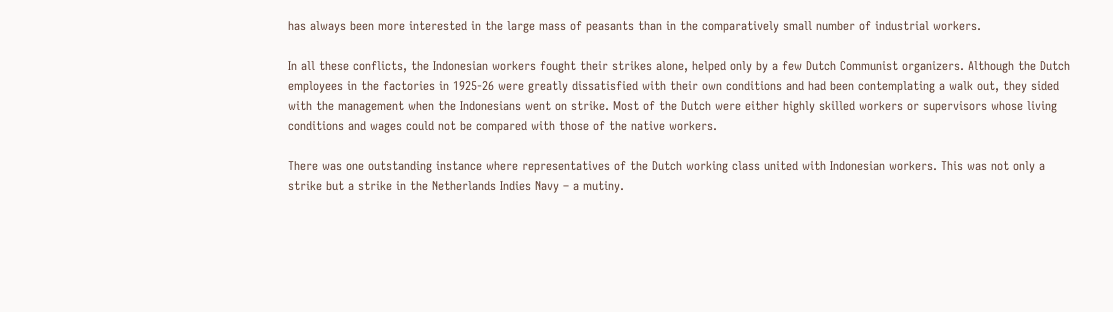has always been more interested in the large mass of peasants than in the comparatively small number of industrial workers.

In all these conflicts, the Indonesian workers fought their strikes alone, helped only by a few Dutch Communist organizers. Although the Dutch employees in the factories in 1925-26 were greatly dissatisfied with their own conditions and had been contemplating a walk out, they sided with the management when the Indonesians went on strike. Most of the Dutch were either highly skilled workers or supervisors whose living conditions and wages could not be compared with those of the native workers.

There was one outstanding instance where representatives of the Dutch working class united with Indonesian workers. This was not only a strike but a strike in the Netherlands Indies Navy – a mutiny.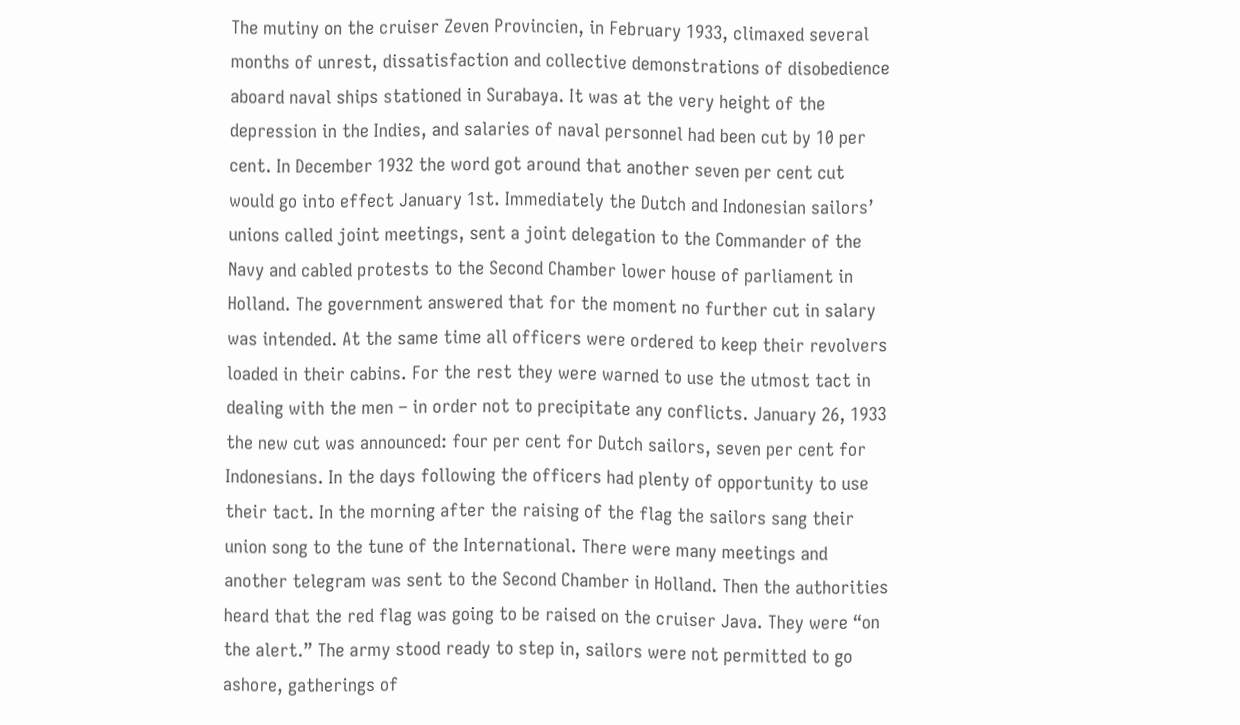The mutiny on the cruiser Zeven Provincien, in February 1933, climaxed several months of unrest, dissatisfaction and collective demonstrations of disobedience aboard naval ships stationed in Surabaya. It was at the very height of the depression in the Indies, and salaries of naval personnel had been cut by 10 per cent. In December 1932 the word got around that another seven per cent cut would go into effect January 1st. Immediately the Dutch and Indonesian sailors’ unions called joint meetings, sent a joint delegation to the Commander of the Navy and cabled protests to the Second Chamber lower house of parliament in Holland. The government answered that for the moment no further cut in salary was intended. At the same time all officers were ordered to keep their revolvers loaded in their cabins. For the rest they were warned to use the utmost tact in dealing with the men – in order not to precipitate any conflicts. January 26, 1933 the new cut was announced: four per cent for Dutch sailors, seven per cent for Indonesians. In the days following the officers had plenty of opportunity to use their tact. In the morning after the raising of the flag the sailors sang their union song to the tune of the International. There were many meetings and another telegram was sent to the Second Chamber in Holland. Then the authorities heard that the red flag was going to be raised on the cruiser Java. They were “on the alert.” The army stood ready to step in, sailors were not permitted to go ashore, gatherings of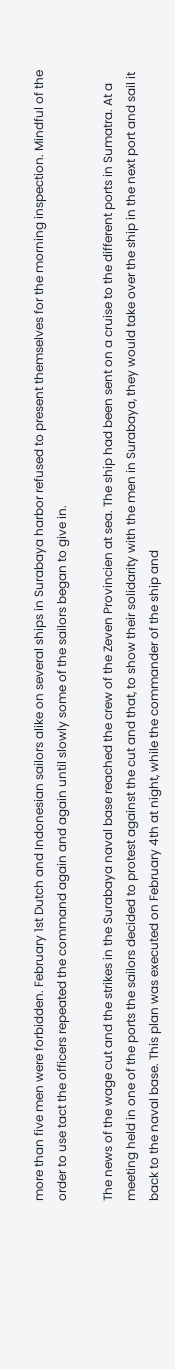more than five men were forbidden. February 1st Dutch and Indonesian sailors alike on several ships in Surabaya harbor refused to present themselves for the morning inspection. Mindful of the order to use tact the officers repeated the command again and again until slowly some of the sailors began to give in.

The news of the wage cut and the strikes in the Surabaya naval base reached the crew of the Zeven Provincien at sea. The ship had been sent on a cruise to the different ports in Sumatra. At a meeting held in one of the ports the sailors decided to protest against the cut and that, to show their solidarity with the men in Surabaya, they would take over the ship in the next port and sail it back to the naval base. This plan was executed on February 4th at night, while the commander of the ship and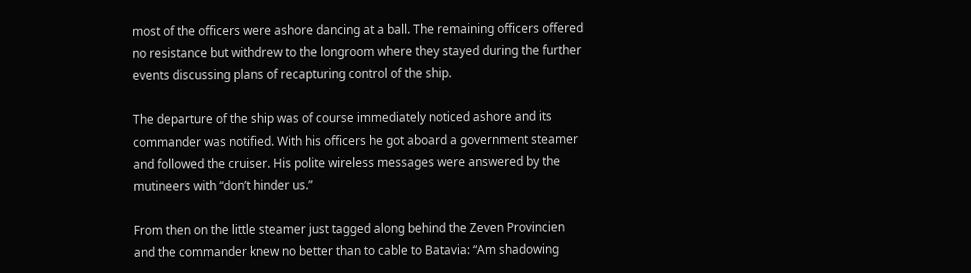most of the officers were ashore dancing at a ball. The remaining officers offered no resistance but withdrew to the longroom where they stayed during the further events discussing plans of recapturing control of the ship.

The departure of the ship was of course immediately noticed ashore and its commander was notified. With his officers he got aboard a government steamer and followed the cruiser. His polite wireless messages were answered by the mutineers with “don’t hinder us.”

From then on the little steamer just tagged along behind the Zeven Provincien and the commander knew no better than to cable to Batavia: “Am shadowing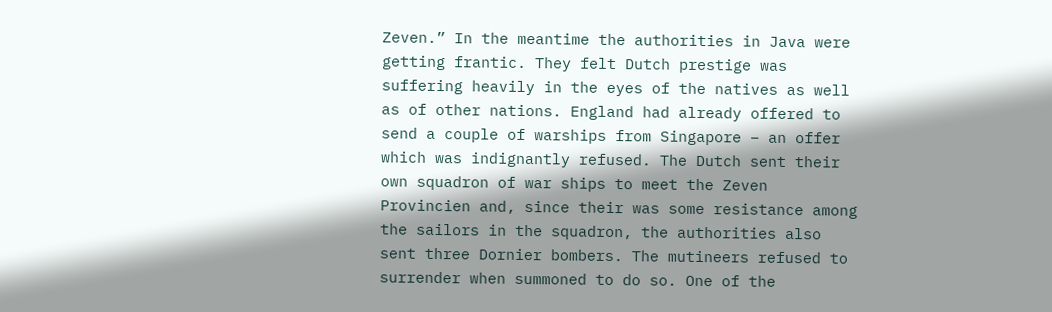Zeven.” In the meantime the authorities in Java were getting frantic. They felt Dutch prestige was suffering heavily in the eyes of the natives as well as of other nations. England had already offered to send a couple of warships from Singapore – an offer which was indignantly refused. The Dutch sent their own squadron of war ships to meet the Zeven Provincien and, since their was some resistance among the sailors in the squadron, the authorities also sent three Dornier bombers. The mutineers refused to surrender when summoned to do so. One of the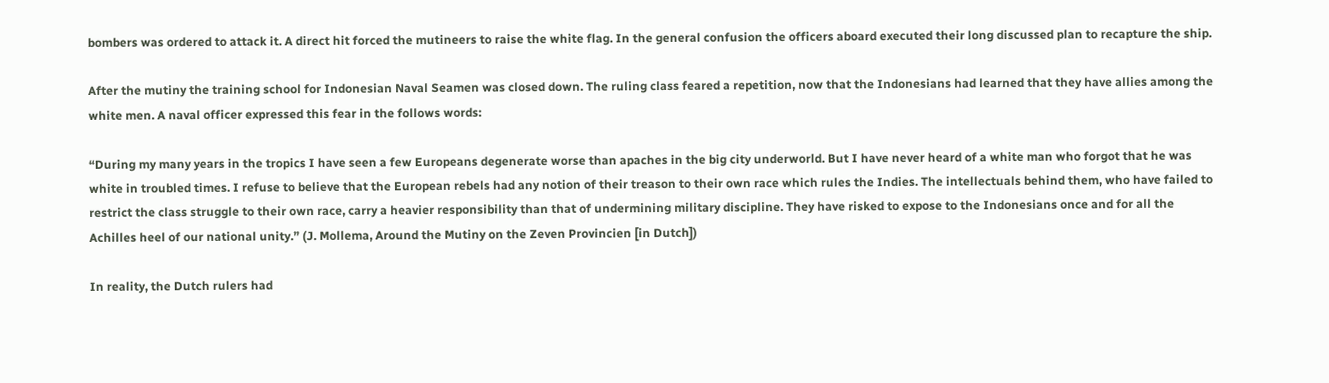bombers was ordered to attack it. A direct hit forced the mutineers to raise the white flag. In the general confusion the officers aboard executed their long discussed plan to recapture the ship.

After the mutiny the training school for Indonesian Naval Seamen was closed down. The ruling class feared a repetition, now that the Indonesians had learned that they have allies among the white men. A naval officer expressed this fear in the follows words:

“During my many years in the tropics I have seen a few Europeans degenerate worse than apaches in the big city underworld. But I have never heard of a white man who forgot that he was white in troubled times. I refuse to believe that the European rebels had any notion of their treason to their own race which rules the Indies. The intellectuals behind them, who have failed to restrict the class struggle to their own race, carry a heavier responsibility than that of undermining military discipline. They have risked to expose to the Indonesians once and for all the Achilles heel of our national unity.” (J. Mollema, Around the Mutiny on the Zeven Provincien [in Dutch])

In reality, the Dutch rulers had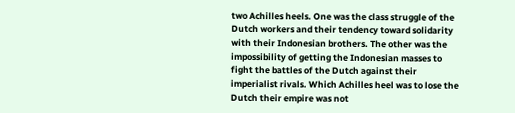two Achilles heels. One was the class struggle of the Dutch workers and their tendency toward solidarity with their Indonesian brothers. The other was the impossibility of getting the Indonesian masses to fight the battles of the Dutch against their imperialist rivals. Which Achilles heel was to lose the Dutch their empire was not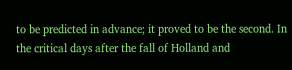to be predicted in advance; it proved to be the second. In the critical days after the fall of Holland and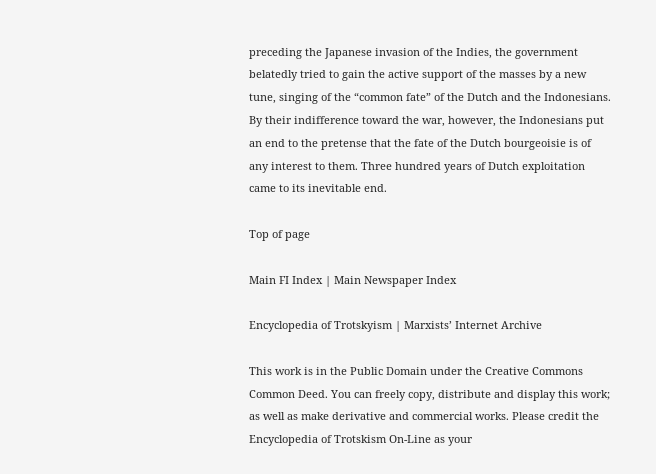preceding the Japanese invasion of the Indies, the government belatedly tried to gain the active support of the masses by a new tune, singing of the “common fate” of the Dutch and the Indonesians. By their indifference toward the war, however, the Indonesians put an end to the pretense that the fate of the Dutch bourgeoisie is of any interest to them. Three hundred years of Dutch exploitation came to its inevitable end.

Top of page

Main FI Index | Main Newspaper Index

Encyclopedia of Trotskyism | Marxists’ Internet Archive

This work is in the Public Domain under the Creative Commons Common Deed. You can freely copy, distribute and display this work; as well as make derivative and commercial works. Please credit the Encyclopedia of Trotskism On-Line as your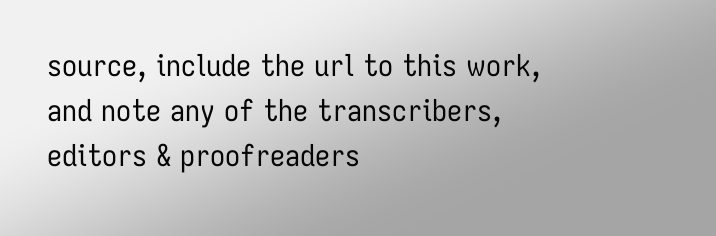source, include the url to this work, and note any of the transcribers, editors & proofreaders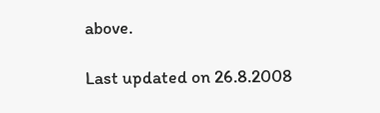above.

Last updated on 26.8.2008